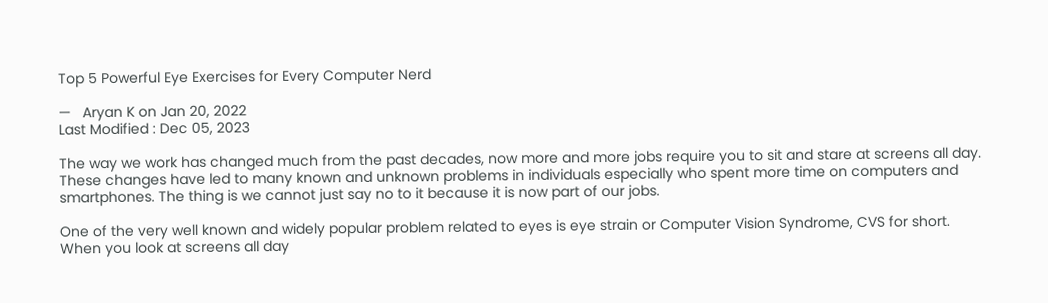Top 5 Powerful Eye Exercises for Every Computer Nerd

—   Aryan K on Jan 20, 2022
Last Modified : Dec 05, 2023

The way we work has changed much from the past decades, now more and more jobs require you to sit and stare at screens all day. These changes have led to many known and unknown problems in individuals especially who spent more time on computers and smartphones. The thing is we cannot just say no to it because it is now part of our jobs.

One of the very well known and widely popular problem related to eyes is eye strain or Computer Vision Syndrome, CVS for short. When you look at screens all day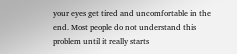your eyes get tired and uncomfortable in the end. Most people do not understand this problem until it really starts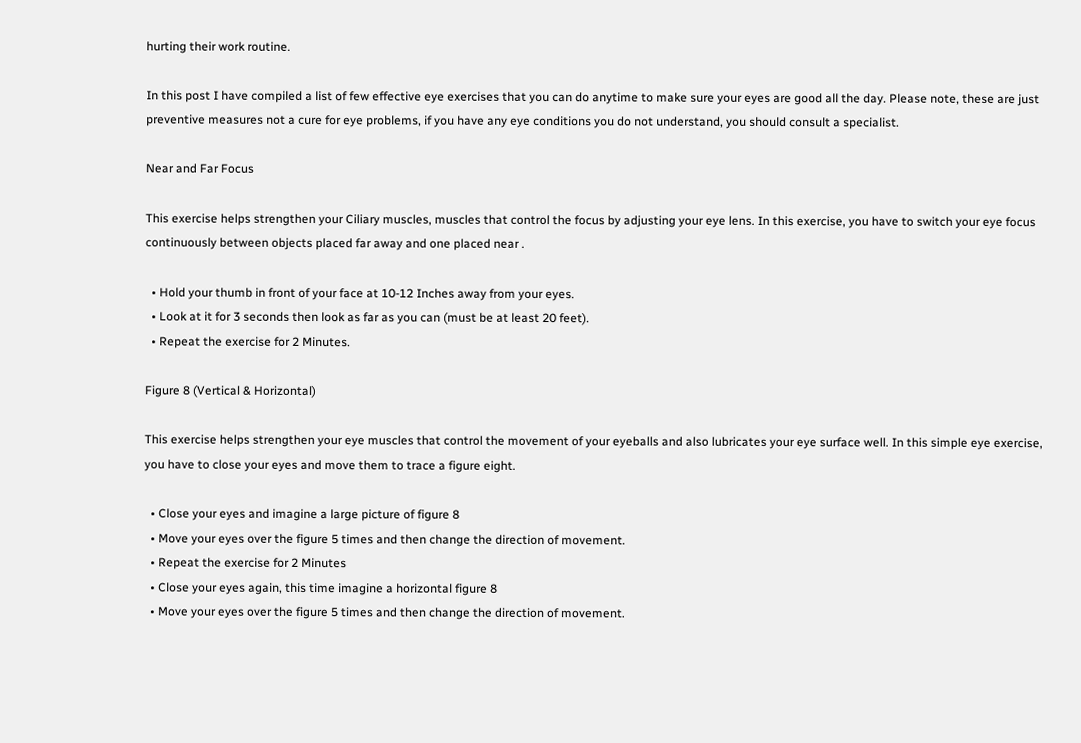hurting their work routine.

In this post I have compiled a list of few effective eye exercises that you can do anytime to make sure your eyes are good all the day. Please note, these are just preventive measures not a cure for eye problems, if you have any eye conditions you do not understand, you should consult a specialist.

Near and Far Focus

This exercise helps strengthen your Ciliary muscles, muscles that control the focus by adjusting your eye lens. In this exercise, you have to switch your eye focus continuously between objects placed far away and one placed near .

  • Hold your thumb in front of your face at 10-12 Inches away from your eyes.
  • Look at it for 3 seconds then look as far as you can (must be at least 20 feet).
  • Repeat the exercise for 2 Minutes.

Figure 8 (Vertical & Horizontal)

This exercise helps strengthen your eye muscles that control the movement of your eyeballs and also lubricates your eye surface well. In this simple eye exercise, you have to close your eyes and move them to trace a figure eight.

  • Close your eyes and imagine a large picture of figure 8
  • Move your eyes over the figure 5 times and then change the direction of movement.
  • Repeat the exercise for 2 Minutes
  • Close your eyes again, this time imagine a horizontal figure 8
  • Move your eyes over the figure 5 times and then change the direction of movement.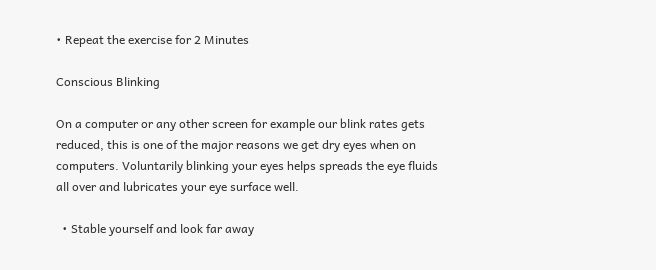• Repeat the exercise for 2 Minutes

Conscious Blinking

On a computer or any other screen for example our blink rates gets reduced, this is one of the major reasons we get dry eyes when on computers. Voluntarily blinking your eyes helps spreads the eye fluids all over and lubricates your eye surface well.

  • Stable yourself and look far away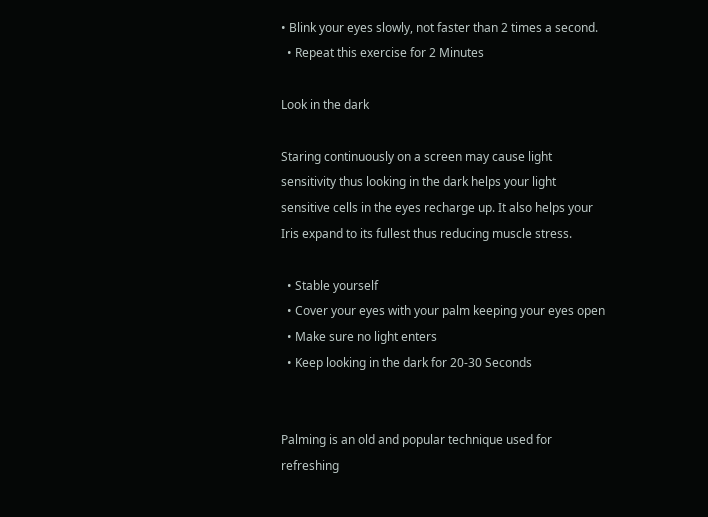• Blink your eyes slowly, not faster than 2 times a second.
  • Repeat this exercise for 2 Minutes

Look in the dark

Staring continuously on a screen may cause light sensitivity thus looking in the dark helps your light sensitive cells in the eyes recharge up. It also helps your Iris expand to its fullest thus reducing muscle stress.

  • Stable yourself
  • Cover your eyes with your palm keeping your eyes open
  • Make sure no light enters
  • Keep looking in the dark for 20-30 Seconds


Palming is an old and popular technique used for refreshing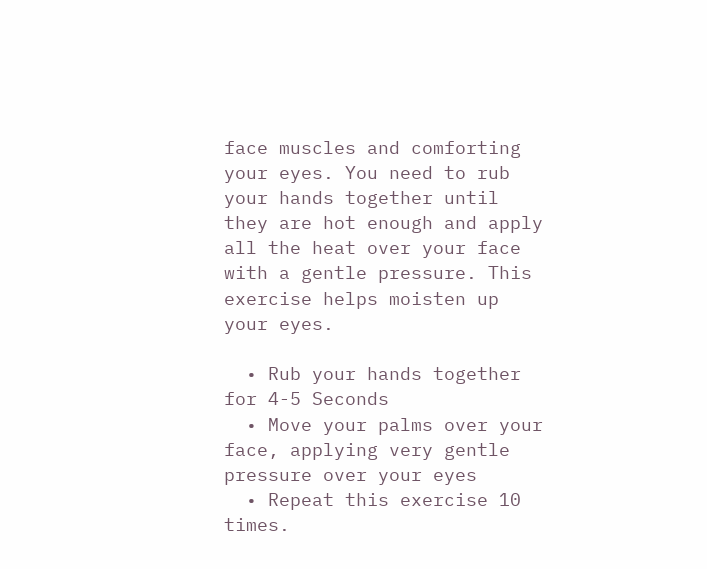face muscles and comforting your eyes. You need to rub your hands together until they are hot enough and apply all the heat over your face with a gentle pressure. This exercise helps moisten up your eyes.

  • Rub your hands together for 4-5 Seconds
  • Move your palms over your face, applying very gentle pressure over your eyes
  • Repeat this exercise 10 times.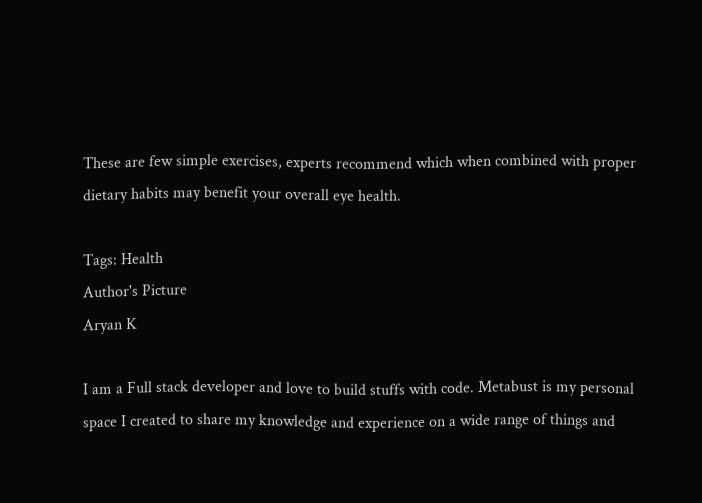These are few simple exercises, experts recommend which when combined with proper dietary habits may benefit your overall eye health.

Tags: Health
Author's Picture
Aryan K

I am a Full stack developer and love to build stuffs with code. Metabust is my personal space I created to share my knowledge and experience on a wide range of things and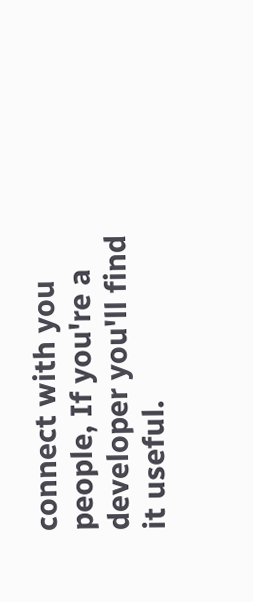connect with you people, If you're a developer you'll find it useful.